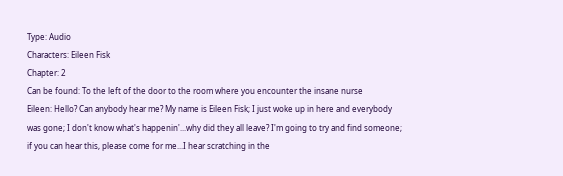Type: Audio
Characters: Eileen Fisk
Chapter: 2
Can be found: To the left of the door to the room where you encounter the insane nurse
Eileen: Hello? Can anybody hear me? My name is Eileen Fisk; I just woke up in here and everybody was gone; I don't know what's happenin'...why did they all leave? I'm going to try and find someone; if you can hear this, please come for me...I hear scratching in the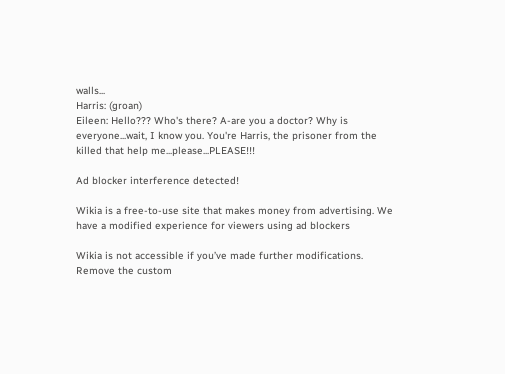walls...
Harris: (groan)
Eileen: Hello??? Who's there? A-are you a doctor? Why is everyone...wait, I know you. You're Harris, the prisoner from the killed that help me...please...PLEASE!!!

Ad blocker interference detected!

Wikia is a free-to-use site that makes money from advertising. We have a modified experience for viewers using ad blockers

Wikia is not accessible if you’ve made further modifications. Remove the custom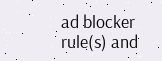ad blocker rule(s) and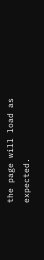the page will load as expected.